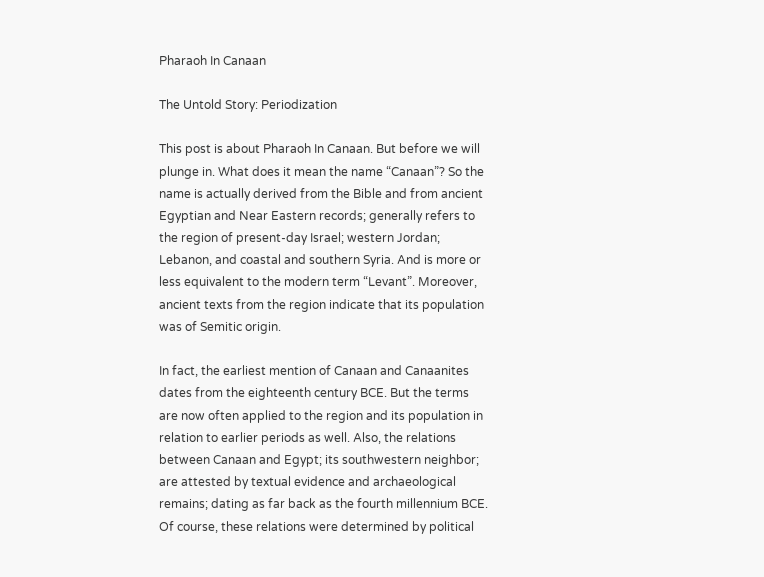Pharaoh In Canaan

The Untold Story: Periodization

This post is about Pharaoh In Canaan. But before we will plunge in. What does it mean the name “Canaan”? So the name is actually derived from the Bible and from ancient Egyptian and Near Eastern records; generally refers to the region of present-day Israel; western Jordan; Lebanon, and coastal and southern Syria. And is more or less equivalent to the modern term “Levant”. Moreover, ancient texts from the region indicate that its population was of Semitic origin.

In fact, the earliest mention of Canaan and Canaanites dates from the eighteenth century BCE. But the terms are now often applied to the region and its population in relation to earlier periods as well. Also, the relations between Canaan and Egypt; its southwestern neighbor; are attested by textual evidence and archaeological remains; dating as far back as the fourth millennium BCE. Of course, these relations were determined by political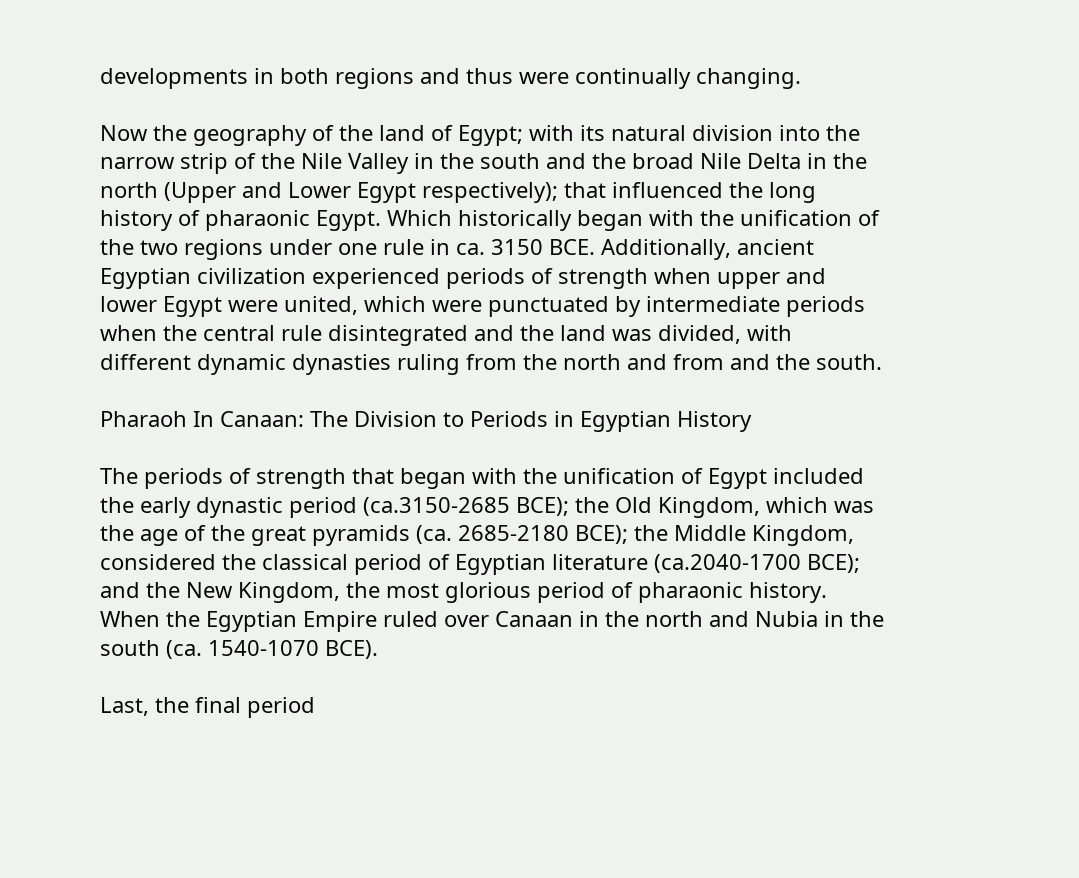developments in both regions and thus were continually changing.

Now the geography of the land of Egypt; with its natural division into the narrow strip of the Nile Valley in the south and the broad Nile Delta in the north (Upper and Lower Egypt respectively); that influenced the long history of pharaonic Egypt. Which historically began with the unification of the two regions under one rule in ca. 3150 BCE. Additionally, ancient Egyptian civilization experienced periods of strength when upper and lower Egypt were united, which were punctuated by intermediate periods when the central rule disintegrated and the land was divided, with different dynamic dynasties ruling from the north and from and the south.

Pharaoh In Canaan: The Division to Periods in Egyptian History

The periods of strength that began with the unification of Egypt included the early dynastic period (ca.3150-2685 BCE); the Old Kingdom, which was the age of the great pyramids (ca. 2685-2180 BCE); the Middle Kingdom, considered the classical period of Egyptian literature (ca.2040-1700 BCE); and the New Kingdom, the most glorious period of pharaonic history. When the Egyptian Empire ruled over Canaan in the north and Nubia in the south (ca. 1540-1070 BCE).

Last, the final period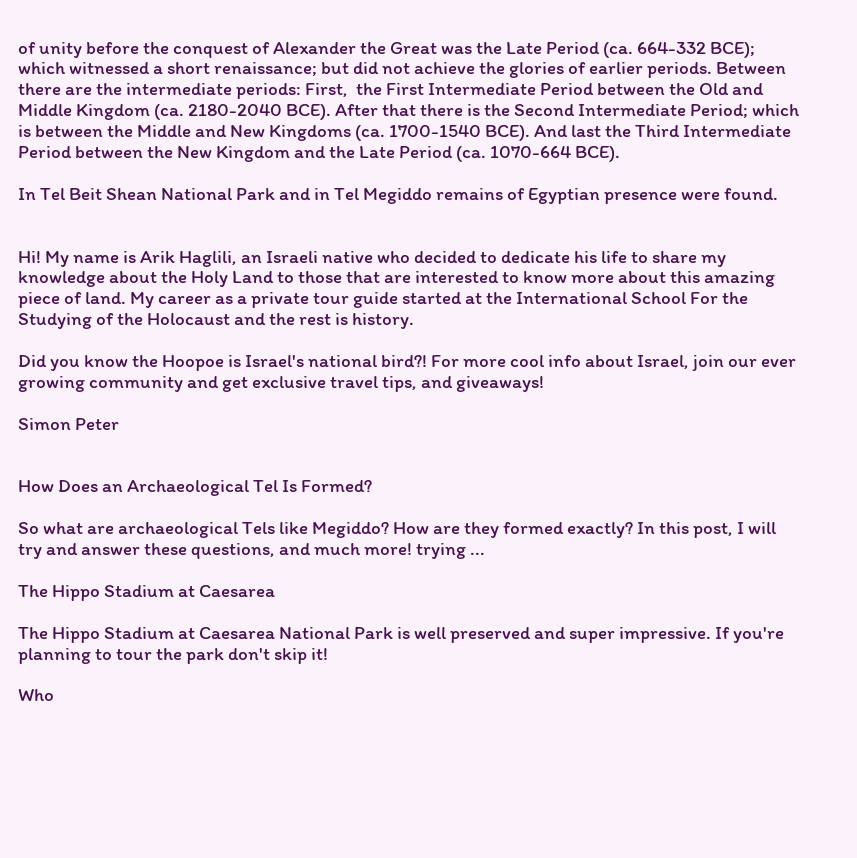of unity before the conquest of Alexander the Great was the Late Period (ca. 664-332 BCE); which witnessed a short renaissance; but did not achieve the glories of earlier periods. Between there are the intermediate periods: First,  the First Intermediate Period between the Old and Middle Kingdom (ca. 2180-2040 BCE). After that there is the Second Intermediate Period; which is between the Middle and New Kingdoms (ca. 1700-1540 BCE). And last the Third Intermediate Period between the New Kingdom and the Late Period (ca. 1070-664 BCE).

In Tel Beit Shean National Park and in Tel Megiddo remains of Egyptian presence were found.


Hi! My name is Arik Haglili, an Israeli native who decided to dedicate his life to share my knowledge about the Holy Land to those that are interested to know more about this amazing piece of land. My career as a private tour guide started at the International School For the Studying of the Holocaust and the rest is history.

Did you know the Hoopoe is Israel's national bird?! For more cool info about Israel, join our ever growing community and get exclusive travel tips, and giveaways!

Simon Peter


How Does an Archaeological Tel Is Formed?

So what are archaeological Tels like Megiddo? How are they formed exactly? In this post, I will try and answer these questions, and much more! trying ...

The Hippo Stadium at Caesarea

The Hippo Stadium at Caesarea National Park is well preserved and super impressive. If you're planning to tour the park don't skip it!

Who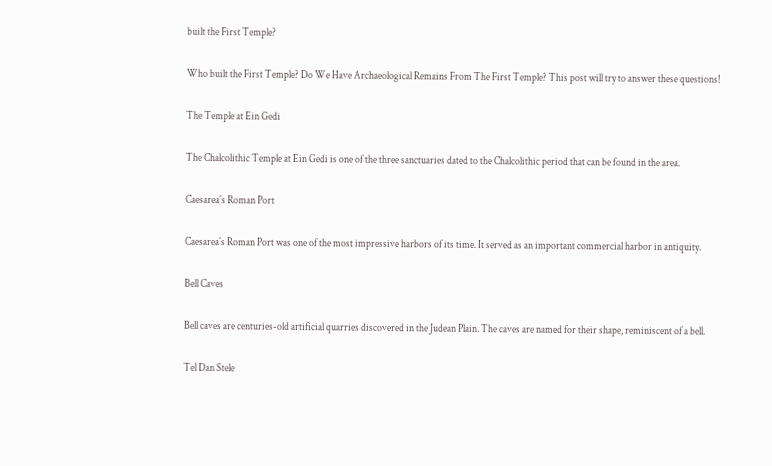built the First Temple?

Who built the First Temple? Do We Have Archaeological Remains From The First Temple? This post will try to answer these questions!

The Temple at Ein Gedi

The Chalcolithic Temple at Ein Gedi is one of the three sanctuaries dated to the Chalcolithic period that can be found in the area.

Caesarea´s Roman Port

Caesarea´s Roman Port was one of the most impressive harbors of its time. It served as an important commercial harbor in antiquity.

Bell Caves

Bell caves are centuries-old artificial quarries discovered in the Judean Plain. The caves are named for their shape, reminiscent of a bell.

Tel Dan Stele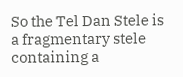So the Tel Dan Stele is a fragmentary stele containing a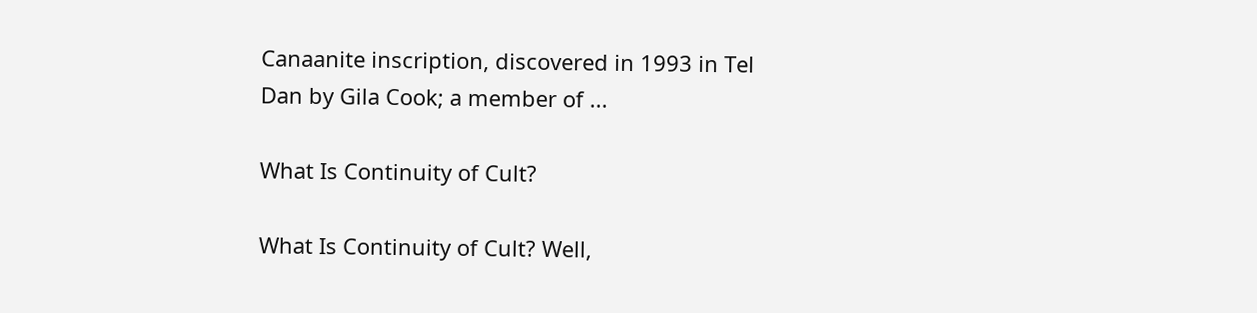Canaanite inscription, discovered in 1993 in Tel Dan by Gila Cook; a member of ...

What Is Continuity of Cult?

What Is Continuity of Cult? Well,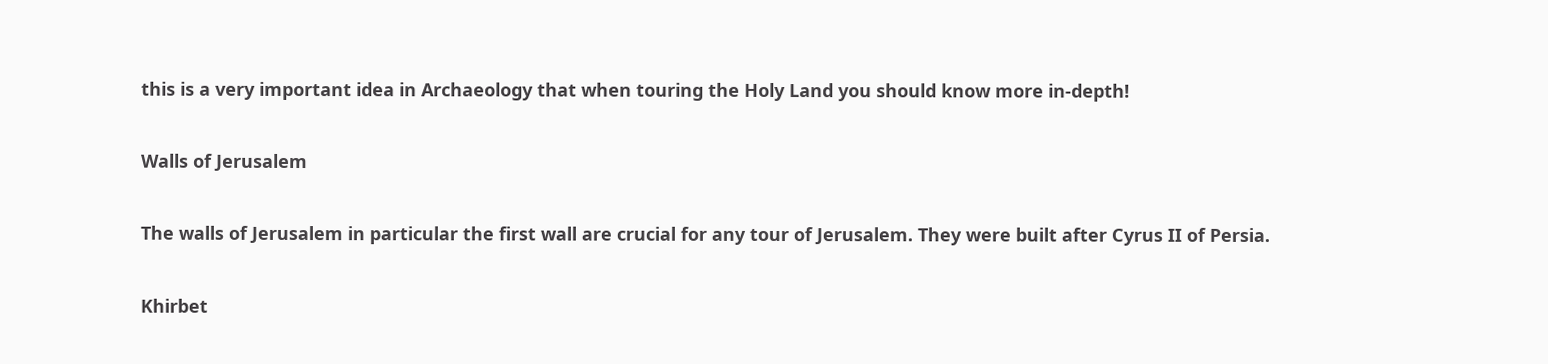this is a very important idea in Archaeology that when touring the Holy Land you should know more in-depth!

Walls of Jerusalem

The walls of Jerusalem in particular the first wall are crucial for any tour of Jerusalem. They were built after Cyrus II of Persia.

Khirbet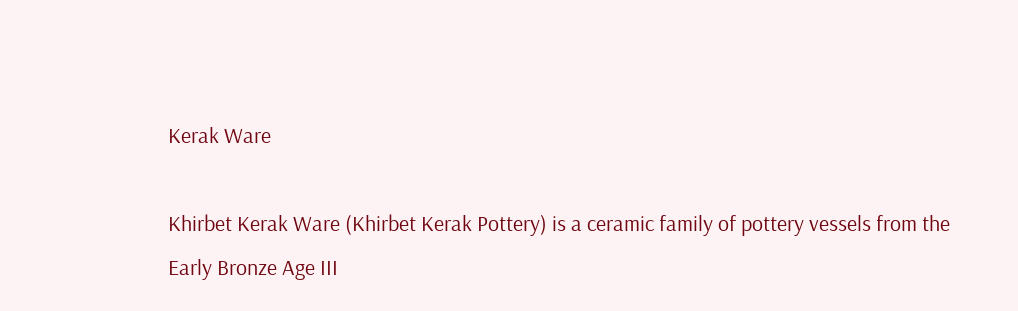Kerak Ware

Khirbet Kerak Ware (Khirbet Kerak Pottery) is a ceramic family of pottery vessels from the Early Bronze Age III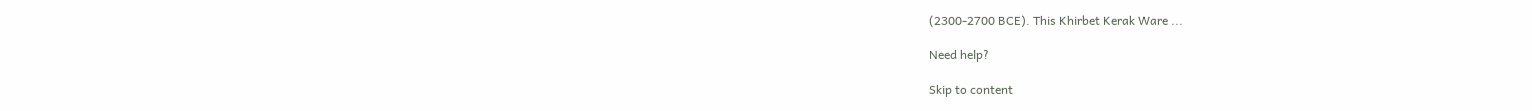(2300-2700 BCE). This Khirbet Kerak Ware ...

Need help?

Skip to content